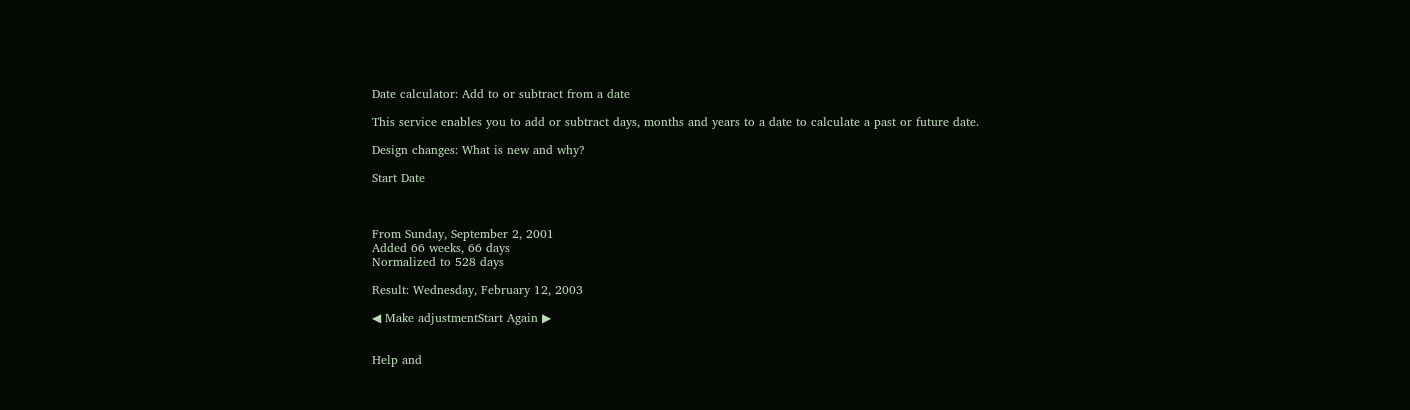Date calculator: Add to or subtract from a date

This service enables you to add or subtract days, months and years to a date to calculate a past or future date.

Design changes: What is new and why?

Start Date



From Sunday, September 2, 2001
Added 66 weeks, 66 days
Normalized to 528 days

Result: Wednesday, February 12, 2003

◀ Make adjustmentStart Again ▶


Help and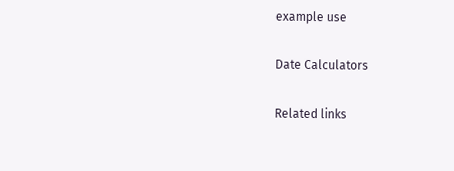example use

Date Calculators

Related links